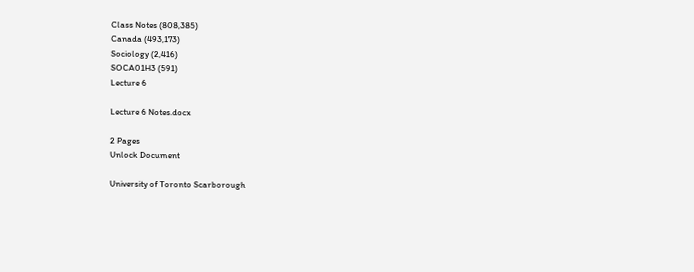Class Notes (808,385)
Canada (493,173)
Sociology (2,416)
SOCA01H3 (591)
Lecture 6

Lecture 6 Notes.docx

2 Pages
Unlock Document

University of Toronto Scarborough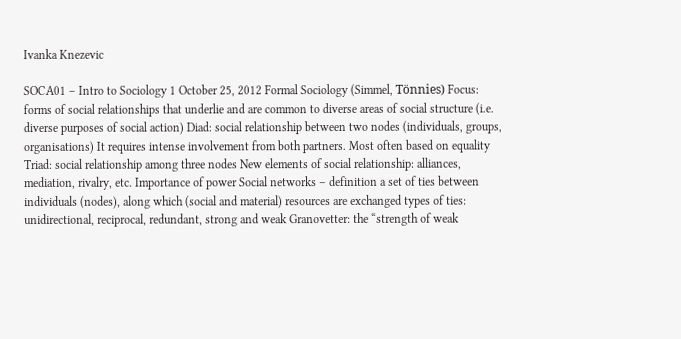Ivanka Knezevic

SOCA01 – Intro to Sociology 1 October 25, 2012 Formal Sociology (Simmel, Tönnies) Focus: forms of social relationships that underlie and are common to diverse areas of social structure (i.e. diverse purposes of social action) Diad: social relationship between two nodes (individuals, groups, organisations) It requires intense involvement from both partners. Most often based on equality Triad: social relationship among three nodes New elements of social relationship: alliances, mediation, rivalry, etc. Importance of power Social networks – definition a set of ties between individuals (nodes), along which (social and material) resources are exchanged types of ties: unidirectional, reciprocal, redundant, strong and weak Granovetter: the “strength of weak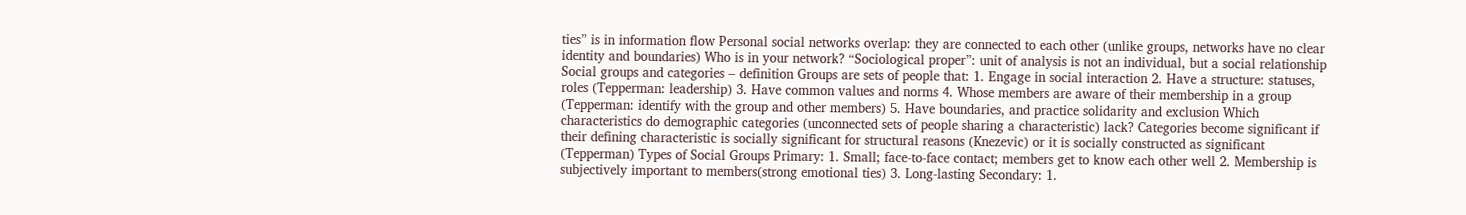ties” is in information flow Personal social networks overlap: they are connected to each other (unlike groups, networks have no clear identity and boundaries) Who is in your network? “Sociological proper”: unit of analysis is not an individual, but a social relationship Social groups and categories – definition Groups are sets of people that: 1. Engage in social interaction 2. Have a structure: statuses, roles (Tepperman: leadership) 3. Have common values and norms 4. Whose members are aware of their membership in a group (Tepperman: identify with the group and other members) 5. Have boundaries, and practice solidarity and exclusion Which characteristics do demographic categories (unconnected sets of people sharing a characteristic) lack? Categories become significant if their defining characteristic is socially significant for structural reasons (Knezevic) or it is socially constructed as significant (Tepperman) Types of Social Groups Primary: 1. Small; face-to-face contact; members get to know each other well 2. Membership is subjectively important to members(strong emotional ties) 3. Long-lasting Secondary: 1.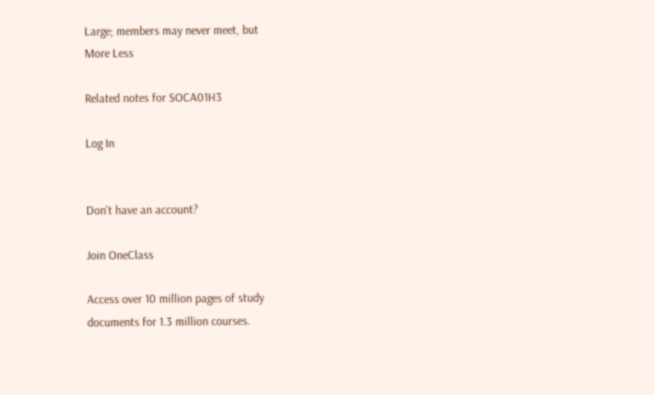Large; members may never meet, but
More Less

Related notes for SOCA01H3

Log In


Don't have an account?

Join OneClass

Access over 10 million pages of study
documents for 1.3 million courses.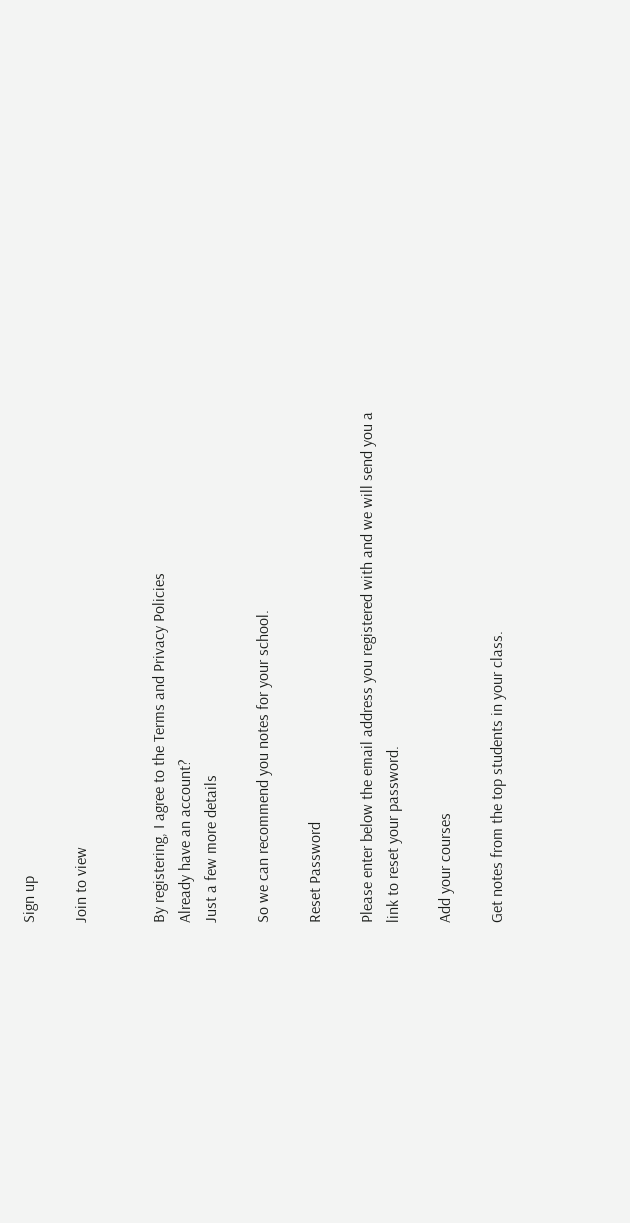Sign up

Join to view


By registering, I agree to the Terms and Privacy Policies
Already have an account?
Just a few more details

So we can recommend you notes for your school.

Reset Password

Please enter below the email address you registered with and we will send you a link to reset your password.

Add your courses

Get notes from the top students in your class.